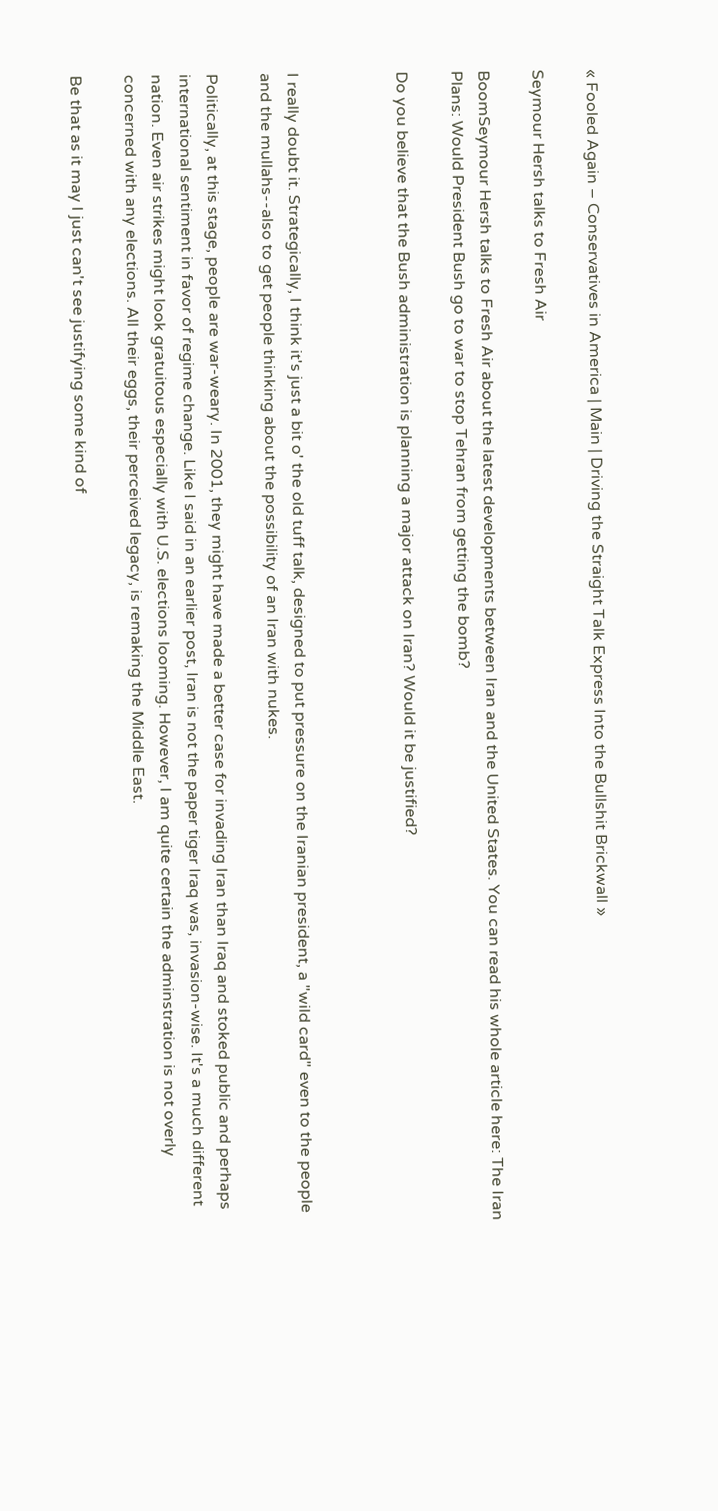« Fooled Again – Conservatives in America | Main | Driving the Straight Talk Express Into the Bullshit Brickwall »

Seymour Hersh talks to Fresh Air

BoomSeymour Hersh talks to Fresh Air about the latest developments between Iran and the United States. You can read his whole article here: The Iran Plans: Would President Bush go to war to stop Tehran from getting the bomb?

Do you believe that the Bush administration is planning a major attack on Iran? Would it be justified?



I really doubt it. Strategically, I think it's just a bit o' the old tuff talk, designed to put pressure on the Iranian president, a "wild card" even to the people and the mullahs--also to get people thinking about the possibility of an Iran with nukes.

Politically, at this stage, people are war-weary. In 2001, they might have made a better case for invading Iran than Iraq and stoked public and perhaps international sentiment in favor of regime change. Like I said in an earlier post, Iran is not the paper tiger Iraq was, invasion-wise. It's a much different nation. Even air strikes might look gratuitous especially with U.S. elections looming. However, I am quite certain the adminstration is not overly concerned with any elections. All their eggs, their perceived legacy, is remaking the Middle East.

Be that as it may I just can't see justifying some kind of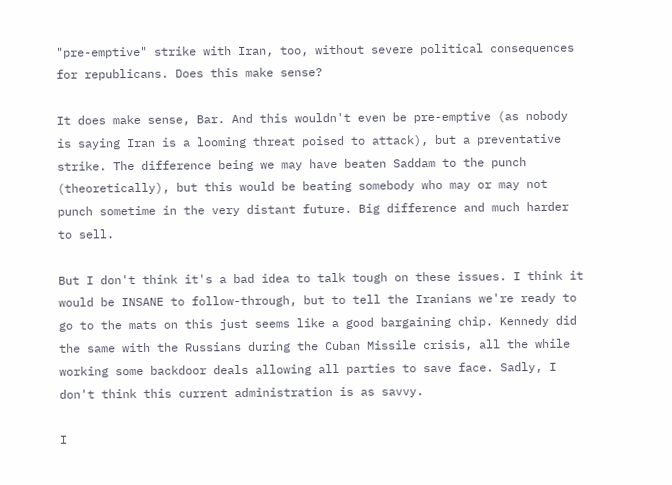"pre-emptive" strike with Iran, too, without severe political consequences for republicans. Does this make sense?

It does make sense, Bar. And this wouldn't even be pre-emptive (as nobody is saying Iran is a looming threat poised to attack), but a preventative strike. The difference being we may have beaten Saddam to the punch (theoretically), but this would be beating somebody who may or may not punch sometime in the very distant future. Big difference and much harder to sell.

But I don't think it's a bad idea to talk tough on these issues. I think it would be INSANE to follow-through, but to tell the Iranians we're ready to go to the mats on this just seems like a good bargaining chip. Kennedy did the same with the Russians during the Cuban Missile crisis, all the while working some backdoor deals allowing all parties to save face. Sadly, I don't think this current administration is as savvy.

I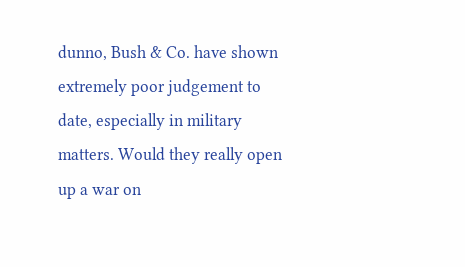dunno, Bush & Co. have shown extremely poor judgement to date, especially in military matters. Would they really open up a war on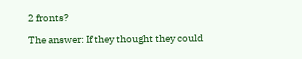2 fronts?

The answer: If they thought they could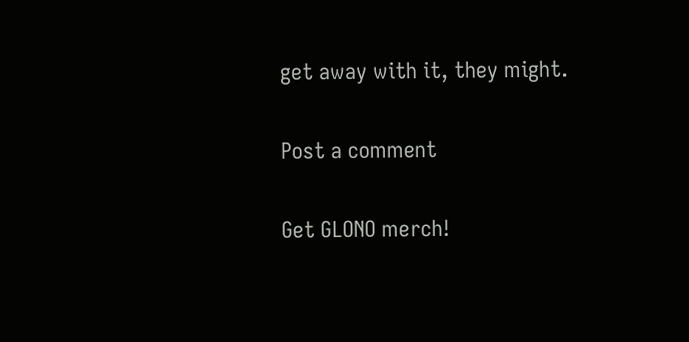get away with it, they might.

Post a comment

Get GLONO merch!